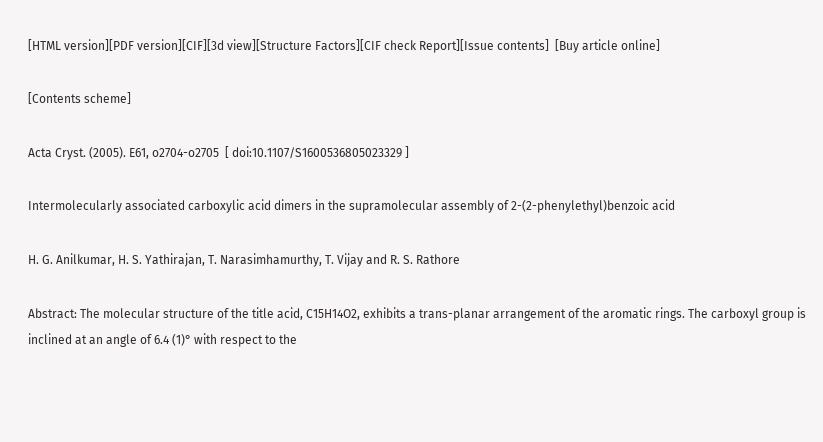[HTML version][PDF version][CIF][3d view][Structure Factors][CIF check Report][Issue contents]  [Buy article online]

[Contents scheme]

Acta Cryst. (2005). E61, o2704-o2705  [ doi:10.1107/S1600536805023329 ]

Intermolecularly associated carboxylic acid dimers in the supramolecular assembly of 2-(2-phenylethyl)benzoic acid

H. G. Anilkumar, H. S. Yathirajan, T. Narasimhamurthy, T. Vijay and R. S. Rathore

Abstract: The molecular structure of the title acid, C15H14O2, exhibits a trans-planar arrangement of the aromatic rings. The carboxyl group is inclined at an angle of 6.4 (1)° with respect to the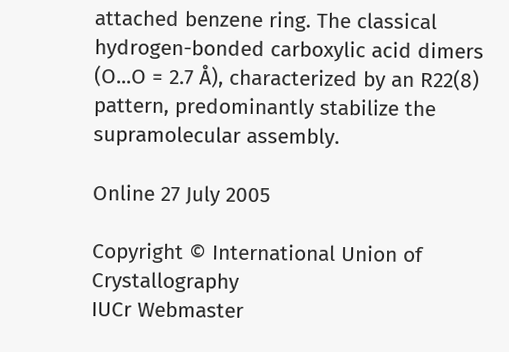attached benzene ring. The classical hydrogen-bonded carboxylic acid dimers (O...O = 2.7 Å), characterized by an R22(8) pattern, predominantly stabilize the supramolecular assembly.

Online 27 July 2005

Copyright © International Union of Crystallography
IUCr Webmaster